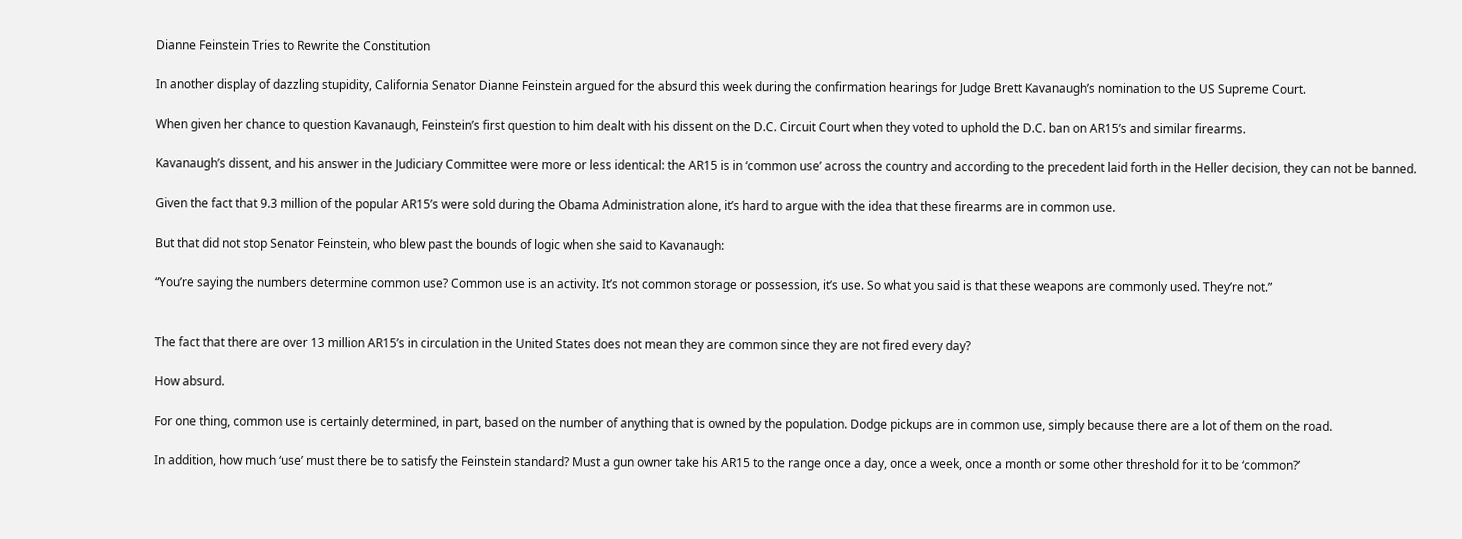Dianne Feinstein Tries to Rewrite the Constitution

In another display of dazzling stupidity, California Senator Dianne Feinstein argued for the absurd this week during the confirmation hearings for Judge Brett Kavanaugh’s nomination to the US Supreme Court.

When given her chance to question Kavanaugh, Feinstein’s first question to him dealt with his dissent on the D.C. Circuit Court when they voted to uphold the D.C. ban on AR15’s and similar firearms.

Kavanaugh’s dissent, and his answer in the Judiciary Committee were more or less identical: the AR15 is in ‘common use’ across the country and according to the precedent laid forth in the Heller decision, they can not be banned.

Given the fact that 9.3 million of the popular AR15’s were sold during the Obama Administration alone, it’s hard to argue with the idea that these firearms are in common use.

But that did not stop Senator Feinstein, who blew past the bounds of logic when she said to Kavanaugh:

“You’re saying the numbers determine common use? Common use is an activity. It’s not common storage or possession, it’s use. So what you said is that these weapons are commonly used. They’re not.”


The fact that there are over 13 million AR15’s in circulation in the United States does not mean they are common since they are not fired every day?

How absurd.

For one thing, common use is certainly determined, in part, based on the number of anything that is owned by the population. Dodge pickups are in common use, simply because there are a lot of them on the road.

In addition, how much ‘use’ must there be to satisfy the Feinstein standard? Must a gun owner take his AR15 to the range once a day, once a week, once a month or some other threshold for it to be ‘common?’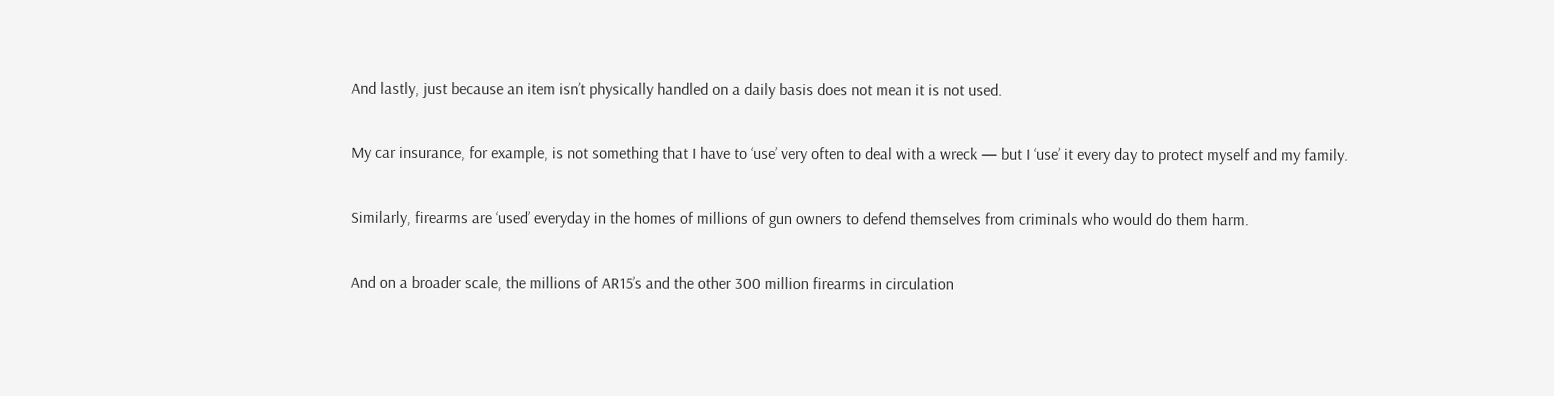And lastly, just because an item isn’t physically handled on a daily basis does not mean it is not used.

My car insurance, for example, is not something that I have to ‘use’ very often to deal with a wreck — but I ‘use’ it every day to protect myself and my family.

Similarly, firearms are ‘used’ everyday in the homes of millions of gun owners to defend themselves from criminals who would do them harm.

And on a broader scale, the millions of AR15’s and the other 300 million firearms in circulation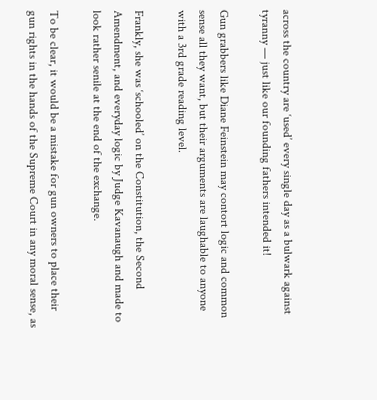across the country are ‘used’ every single day as a bulwark against tyranny — just like our founding fathers intended it!

Gun grabbers like Diane Feinstein may contort logic and common sense all they want, but their arguments are laughable to anyone with a 3rd grade reading level.

Frankly, she was ‘schooled’ on the Constitution, the Second Amendment, and everyday logic by Judge Kavanaugh and made to look rather senile at the end of the exchange.

To be clear, it would be a mistake for gun owners to place their gun rights in the hands of the Supreme Court in any moral sense, as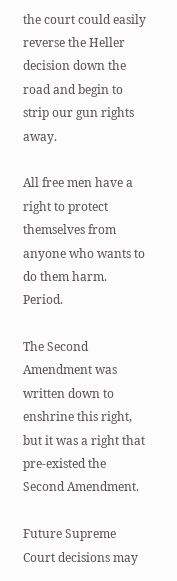the court could easily reverse the Heller decision down the road and begin to strip our gun rights away.

All free men have a right to protect themselves from anyone who wants to do them harm. Period.

The Second Amendment was written down to enshrine this right, but it was a right that pre-existed the Second Amendment.

Future Supreme Court decisions may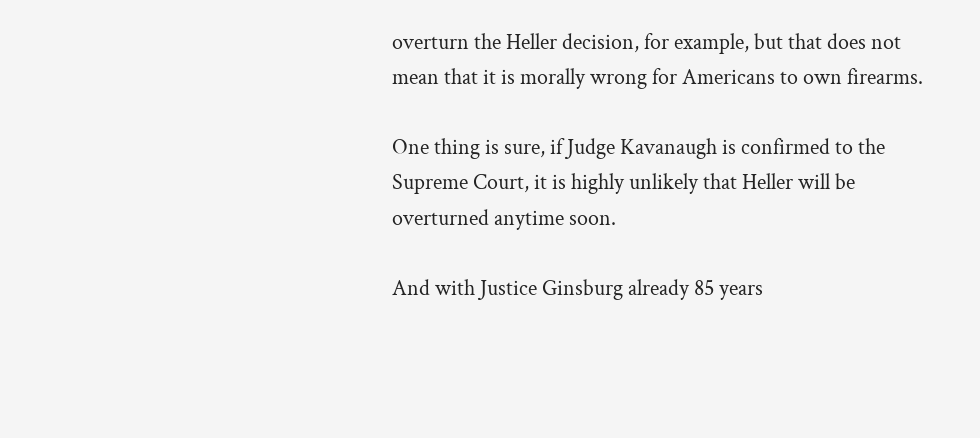overturn the Heller decision, for example, but that does not mean that it is morally wrong for Americans to own firearms.

One thing is sure, if Judge Kavanaugh is confirmed to the Supreme Court, it is highly unlikely that Heller will be overturned anytime soon.

And with Justice Ginsburg already 85 years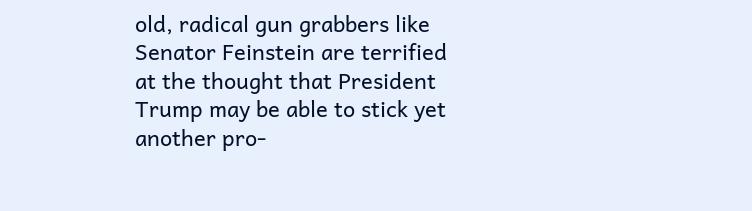old, radical gun grabbers like Senator Feinstein are terrified at the thought that President Trump may be able to stick yet another pro-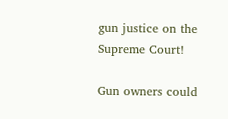gun justice on the Supreme Court!

Gun owners could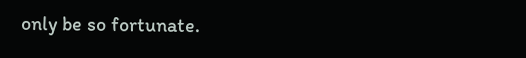only be so fortunate.